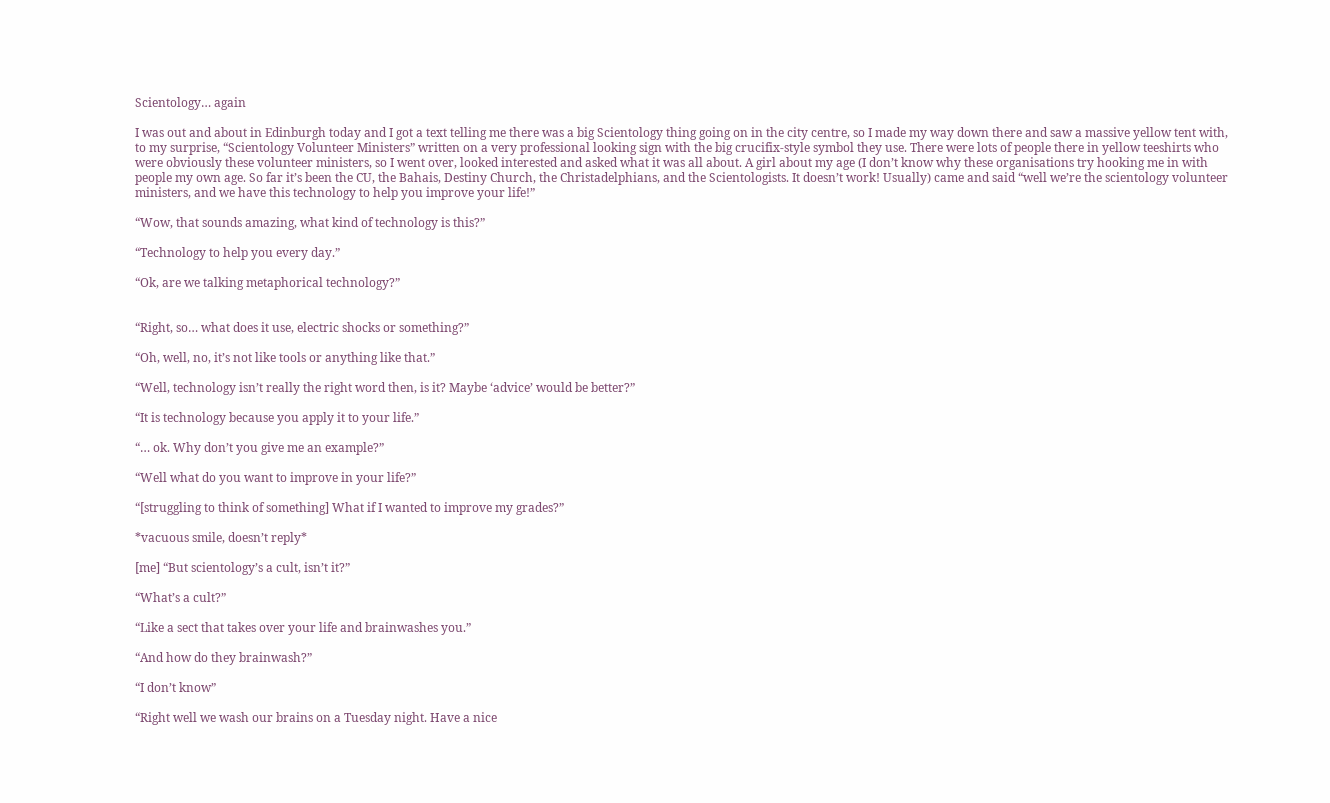Scientology… again

I was out and about in Edinburgh today and I got a text telling me there was a big Scientology thing going on in the city centre, so I made my way down there and saw a massive yellow tent with, to my surprise, “Scientology Volunteer Ministers” written on a very professional looking sign with the big crucifix-style symbol they use. There were lots of people there in yellow teeshirts who were obviously these volunteer ministers, so I went over, looked interested and asked what it was all about. A girl about my age (I don’t know why these organisations try hooking me in with people my own age. So far it’s been the CU, the Bahais, Destiny Church, the Christadelphians, and the Scientologists. It doesn’t work! Usually) came and said “well we’re the scientology volunteer ministers, and we have this technology to help you improve your life!”

“Wow, that sounds amazing, what kind of technology is this?”

“Technology to help you every day.”

“Ok, are we talking metaphorical technology?”


“Right, so… what does it use, electric shocks or something?”

“Oh, well, no, it’s not like tools or anything like that.”

“Well, technology isn’t really the right word then, is it? Maybe ‘advice’ would be better?”

“It is technology because you apply it to your life.”

“… ok. Why don’t you give me an example?”

“Well what do you want to improve in your life?”

“[struggling to think of something] What if I wanted to improve my grades?”

*vacuous smile, doesn’t reply*

[me] “But scientology’s a cult, isn’t it?”

“What’s a cult?”

“Like a sect that takes over your life and brainwashes you.”

“And how do they brainwash?”

“I don’t know”

“Right well we wash our brains on a Tuesday night. Have a nice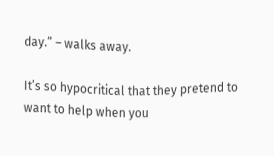day.” – walks away.

It’s so hypocritical that they pretend to want to help when you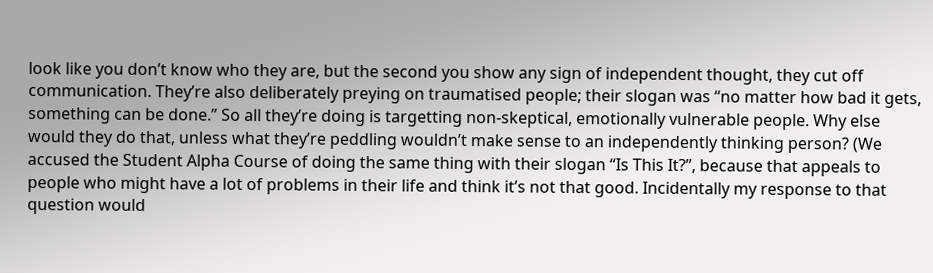look like you don’t know who they are, but the second you show any sign of independent thought, they cut off communication. They’re also deliberately preying on traumatised people; their slogan was “no matter how bad it gets, something can be done.” So all they’re doing is targetting non-skeptical, emotionally vulnerable people. Why else would they do that, unless what they’re peddling wouldn’t make sense to an independently thinking person? (We accused the Student Alpha Course of doing the same thing with their slogan “Is This It?”, because that appeals to people who might have a lot of problems in their life and think it’s not that good. Incidentally my response to that question would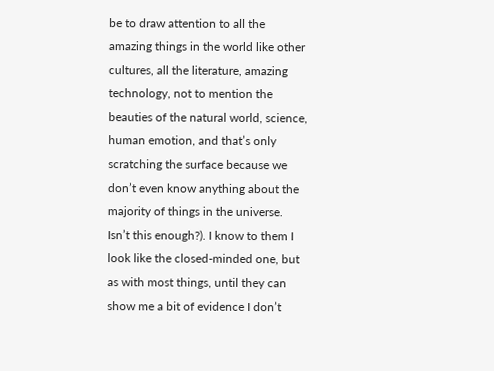be to draw attention to all the amazing things in the world like other cultures, all the literature, amazing technology, not to mention the beauties of the natural world, science, human emotion, and that’s only scratching the surface because we don’t even know anything about the majority of things in the universe. Isn’t this enough?). I know to them I look like the closed-minded one, but as with most things, until they can show me a bit of evidence I don’t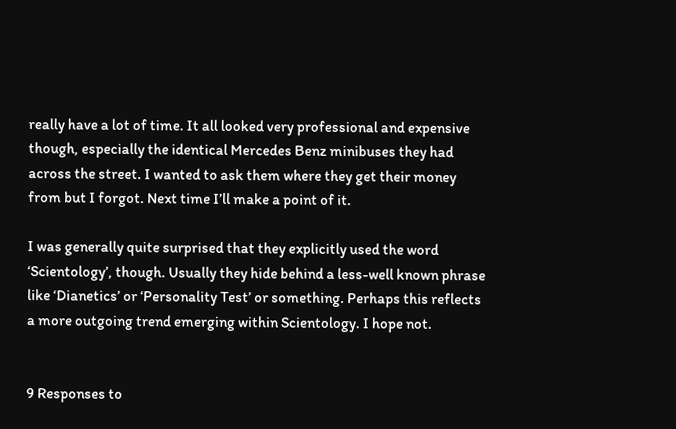really have a lot of time. It all looked very professional and expensive though, especially the identical Mercedes Benz minibuses they had across the street. I wanted to ask them where they get their money from but I forgot. Next time I’ll make a point of it.

I was generally quite surprised that they explicitly used the word ‘Scientology’, though. Usually they hide behind a less-well known phrase like ‘Dianetics’ or ‘Personality Test’ or something. Perhaps this reflects a more outgoing trend emerging within Scientology. I hope not.


9 Responses to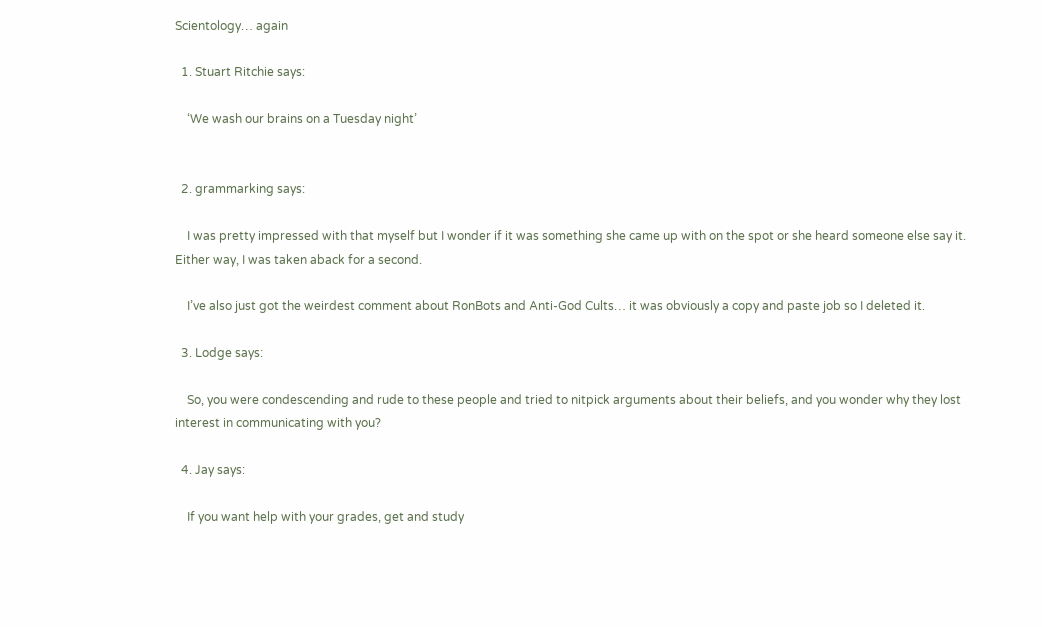Scientology… again

  1. Stuart Ritchie says:

    ‘We wash our brains on a Tuesday night’


  2. grammarking says:

    I was pretty impressed with that myself but I wonder if it was something she came up with on the spot or she heard someone else say it. Either way, I was taken aback for a second.

    I’ve also just got the weirdest comment about RonBots and Anti-God Cults… it was obviously a copy and paste job so I deleted it.

  3. Lodge says:

    So, you were condescending and rude to these people and tried to nitpick arguments about their beliefs, and you wonder why they lost interest in communicating with you?

  4. Jay says:

    If you want help with your grades, get and study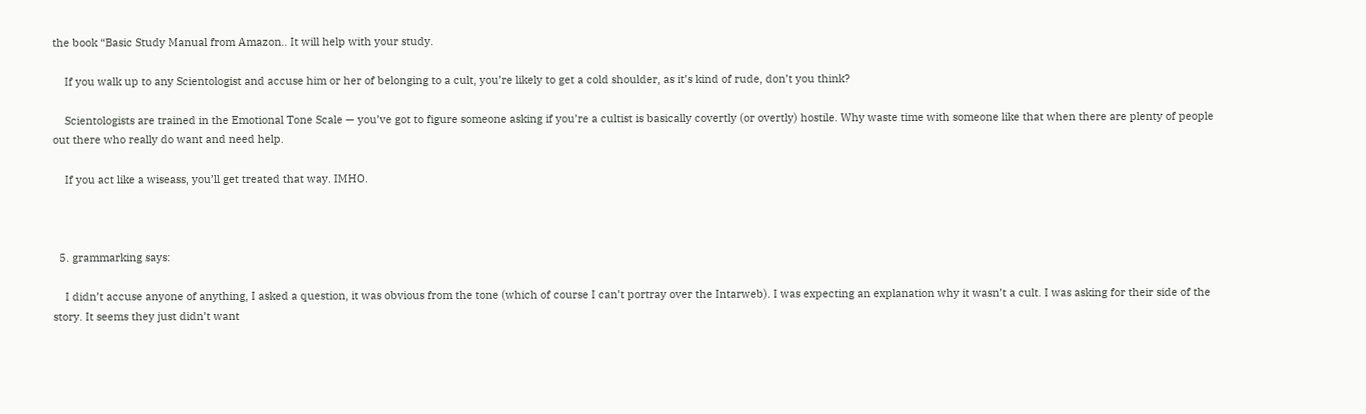the book “Basic Study Manual from Amazon.. It will help with your study.

    If you walk up to any Scientologist and accuse him or her of belonging to a cult, you’re likely to get a cold shoulder, as it’s kind of rude, don’t you think?

    Scientologists are trained in the Emotional Tone Scale — you’ve got to figure someone asking if you’re a cultist is basically covertly (or overtly) hostile. Why waste time with someone like that when there are plenty of people out there who really do want and need help.

    If you act like a wiseass, you’ll get treated that way. IMHO.



  5. grammarking says:

    I didn’t accuse anyone of anything, I asked a question, it was obvious from the tone (which of course I can’t portray over the Intarweb). I was expecting an explanation why it wasn’t a cult. I was asking for their side of the story. It seems they just didn’t want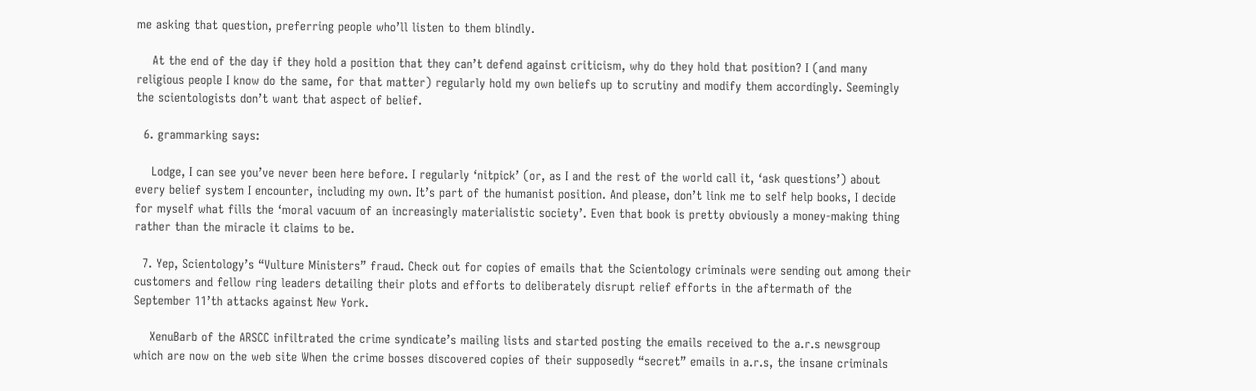me asking that question, preferring people who’ll listen to them blindly.

    At the end of the day if they hold a position that they can’t defend against criticism, why do they hold that position? I (and many religious people I know do the same, for that matter) regularly hold my own beliefs up to scrutiny and modify them accordingly. Seemingly the scientologists don’t want that aspect of belief.

  6. grammarking says:

    Lodge, I can see you’ve never been here before. I regularly ‘nitpick’ (or, as I and the rest of the world call it, ‘ask questions’) about every belief system I encounter, including my own. It’s part of the humanist position. And please, don’t link me to self help books, I decide for myself what fills the ‘moral vacuum of an increasingly materialistic society’. Even that book is pretty obviously a money-making thing rather than the miracle it claims to be.

  7. Yep, Scientology’s “Vulture Ministers” fraud. Check out for copies of emails that the Scientology criminals were sending out among their customers and fellow ring leaders detailing their plots and efforts to deliberately disrupt relief efforts in the aftermath of the September 11’th attacks against New York.

    XenuBarb of the ARSCC infiltrated the crime syndicate’s mailing lists and started posting the emails received to the a.r.s newsgroup which are now on the web site When the crime bosses discovered copies of their supposedly “secret” emails in a.r.s, the insane criminals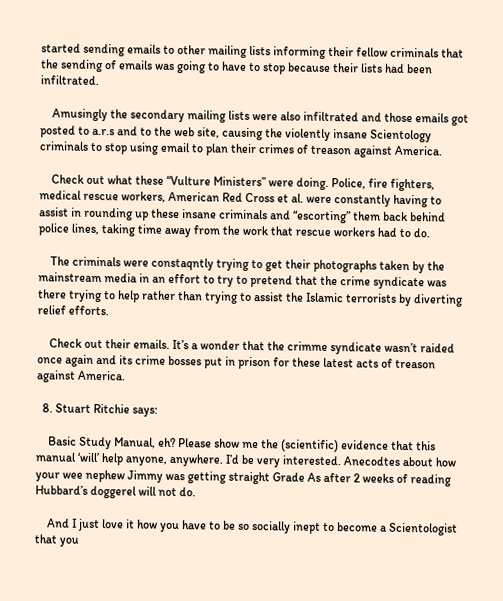started sending emails to other mailing lists informing their fellow criminals that the sending of emails was going to have to stop because their lists had been infiltrated.

    Amusingly the secondary mailing lists were also infiltrated and those emails got posted to a.r.s and to the web site, causing the violently insane Scientology criminals to stop using email to plan their crimes of treason against America.

    Check out what these “Vulture Ministers” were doing. Police, fire fighters, medical rescue workers, American Red Cross et al. were constantly having to assist in rounding up these insane criminals and “escorting” them back behind police lines, taking time away from the work that rescue workers had to do.

    The criminals were constaqntly trying to get their photographs taken by the mainstream media in an effort to try to pretend that the crime syndicate was there trying to help rather than trying to assist the Islamic terrorists by diverting relief efforts.

    Check out their emails. It’s a wonder that the crimme syndicate wasn’t raided once again and its crime bosses put in prison for these latest acts of treason against America.

  8. Stuart Ritchie says:

    Basic Study Manual, eh? Please show me the (scientific) evidence that this manual ‘will’ help anyone, anywhere. I’d be very interested. Anecodtes about how your wee nephew Jimmy was getting straight Grade As after 2 weeks of reading Hubbard’s doggerel will not do.

    And I just love it how you have to be so socially inept to become a Scientologist that you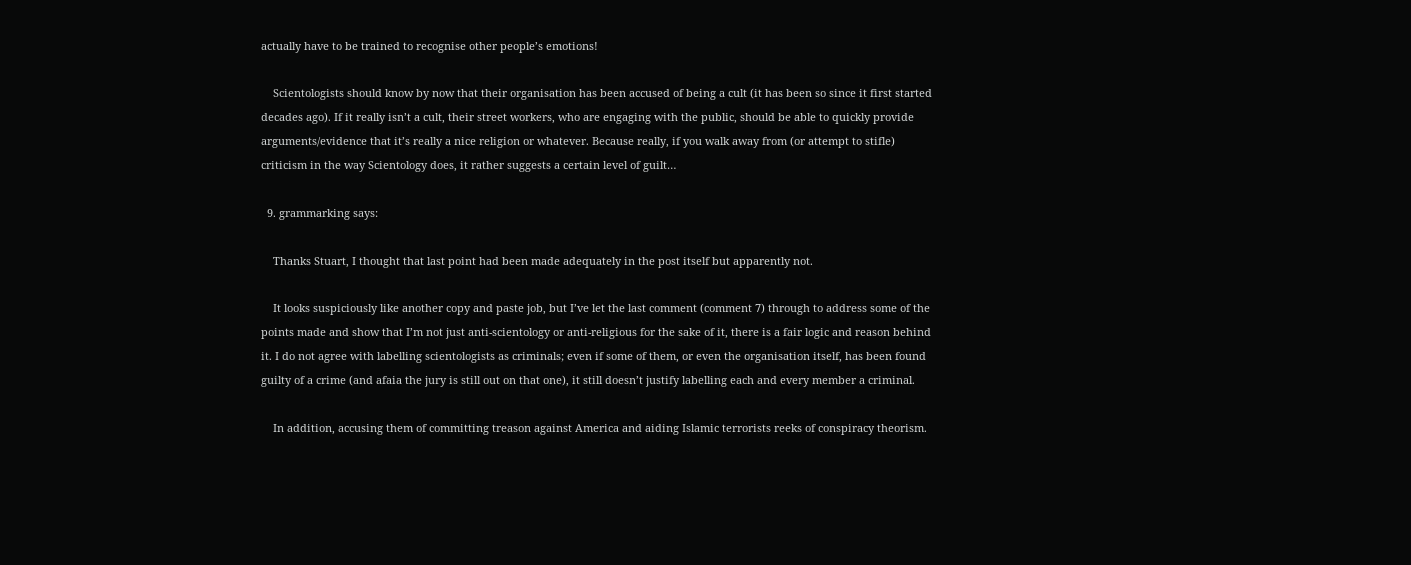actually have to be trained to recognise other people’s emotions!

    Scientologists should know by now that their organisation has been accused of being a cult (it has been so since it first started decades ago). If it really isn’t a cult, their street workers, who are engaging with the public, should be able to quickly provide arguments/evidence that it’s really a nice religion or whatever. Because really, if you walk away from (or attempt to stifle) criticism in the way Scientology does, it rather suggests a certain level of guilt…

  9. grammarking says:

    Thanks Stuart, I thought that last point had been made adequately in the post itself but apparently not.

    It looks suspiciously like another copy and paste job, but I’ve let the last comment (comment 7) through to address some of the points made and show that I’m not just anti-scientology or anti-religious for the sake of it, there is a fair logic and reason behind it. I do not agree with labelling scientologists as criminals; even if some of them, or even the organisation itself, has been found guilty of a crime (and afaia the jury is still out on that one), it still doesn’t justify labelling each and every member a criminal.

    In addition, accusing them of committing treason against America and aiding Islamic terrorists reeks of conspiracy theorism.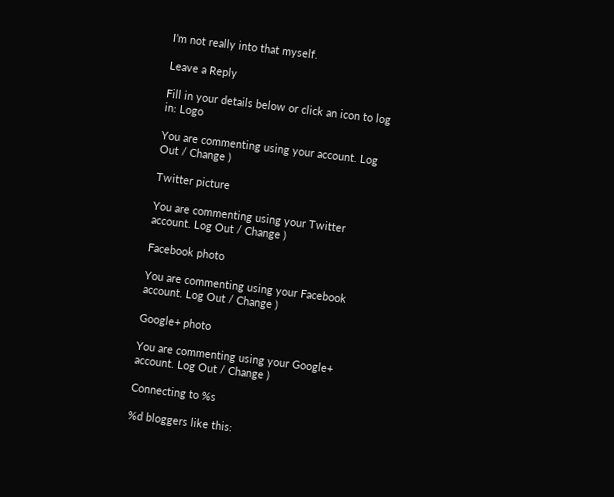I’m not really into that myself.

Leave a Reply

Fill in your details below or click an icon to log in: Logo

You are commenting using your account. Log Out / Change )

Twitter picture

You are commenting using your Twitter account. Log Out / Change )

Facebook photo

You are commenting using your Facebook account. Log Out / Change )

Google+ photo

You are commenting using your Google+ account. Log Out / Change )

Connecting to %s

%d bloggers like this: